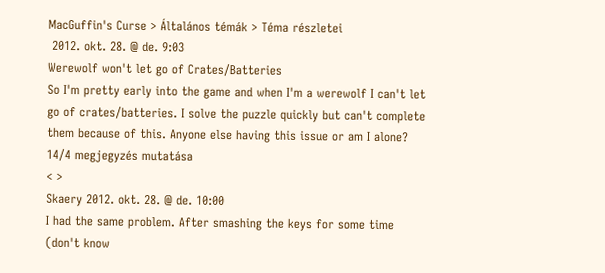MacGuffin's Curse > Általános témák > Téma részletei
 2012. okt. 28. @ de. 9:03
Werewolf won't let go of Crates/Batteries
So I'm pretty early into the game and when I'm a werewolf I can't let go of crates/batteries. I solve the puzzle quickly but can't complete them because of this. Anyone else having this issue or am I alone?
14/4 megjegyzés mutatása
< >
Skaery 2012. okt. 28. @ de. 10:00
I had the same problem. After smashing the keys for some time (don't know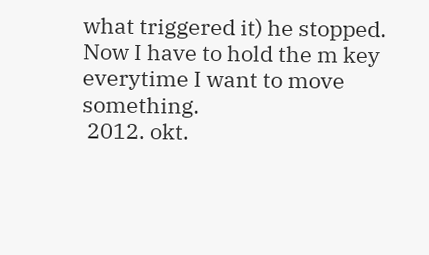what triggered it) he stopped. Now I have to hold the m key everytime I want to move something.
 2012. okt.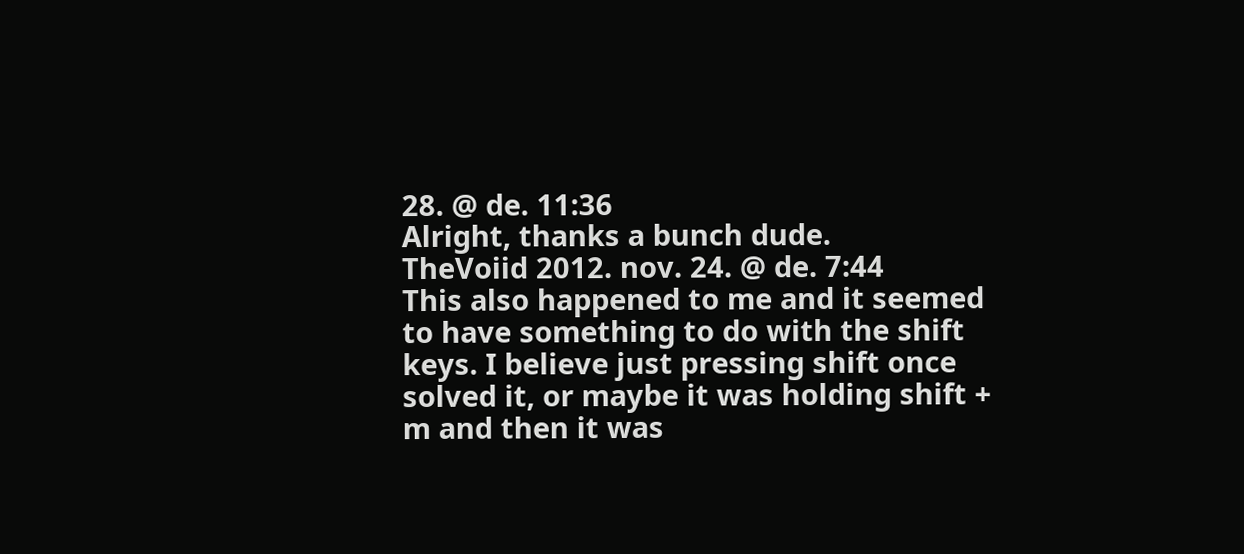28. @ de. 11:36
Alright, thanks a bunch dude.
TheVoiid 2012. nov. 24. @ de. 7:44
This also happened to me and it seemed to have something to do with the shift keys. I believe just pressing shift once solved it, or maybe it was holding shift + m and then it was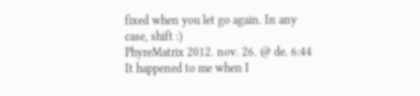fixed when you let go again. In any case, shift :)
PhyreMatrix 2012. nov. 26. @ de. 6:44
It happened to me when I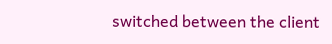switched between the client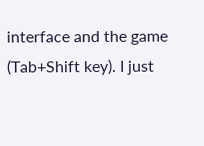interface and the game (Tab+Shift key). I just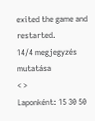exited the game and restarted.
14/4 megjegyzés mutatása
< >
Laponként: 15 30 50